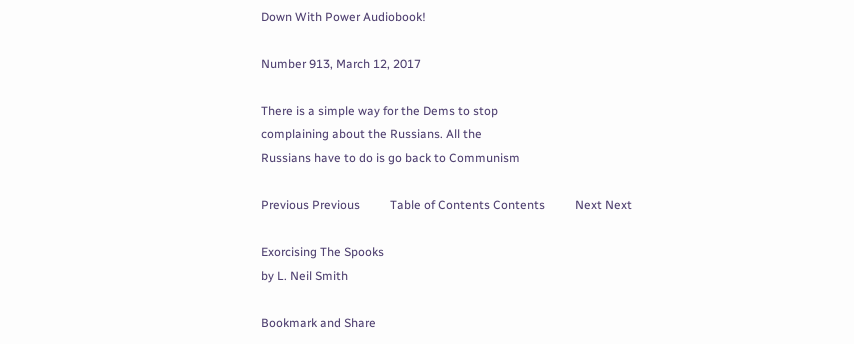Down With Power Audiobook!

Number 913, March 12, 2017

There is a simple way for the Dems to stop
complaining about the Russians. All the
Russians have to do is go back to Communism

Previous Previous          Table of Contents Contents          Next Next

Exorcising The Spooks
by L. Neil Smith

Bookmark and Share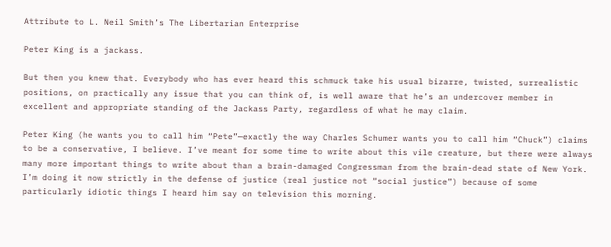Attribute to L. Neil Smith’s The Libertarian Enterprise

Peter King is a jackass.

But then you knew that. Everybody who has ever heard this schmuck take his usual bizarre, twisted, surrealistic positions, on practically any issue that you can think of, is well aware that he’s an undercover member in excellent and appropriate standing of the Jackass Party, regardless of what he may claim.

Peter King (he wants you to call him “Pete”—exactly the way Charles Schumer wants you to call him “Chuck”) claims to be a conservative, I believe. I’ve meant for some time to write about this vile creature, but there were always many more important things to write about than a brain-damaged Congressman from the brain-dead state of New York. I’m doing it now strictly in the defense of justice (real justice not “social justice”) because of some particularly idiotic things I heard him say on television this morning.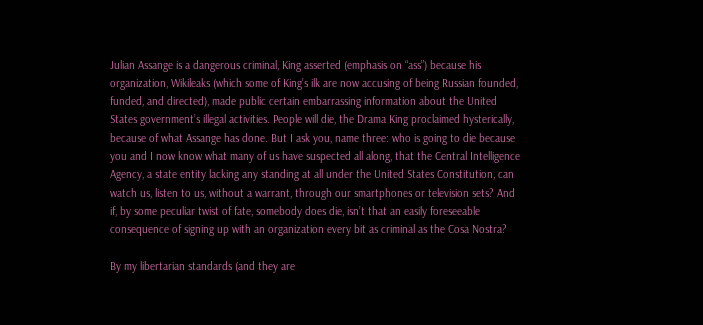Julian Assange is a dangerous criminal, King asserted (emphasis on “ass”) because his organization, Wikileaks (which some of King’s ilk are now accusing of being Russian founded, funded, and directed), made public certain embarrassing information about the United States government’s illegal activities. People will die, the Drama King proclaimed hysterically, because of what Assange has done. But I ask you, name three: who is going to die because you and I now know what many of us have suspected all along, that the Central Intelligence Agency, a state entity lacking any standing at all under the United States Constitution, can watch us, listen to us, without a warrant, through our smartphones or television sets? And if, by some peculiar twist of fate, somebody does die, isn’t that an easily foreseeable consequence of signing up with an organization every bit as criminal as the Cosa Nostra?

By my libertarian standards (and they are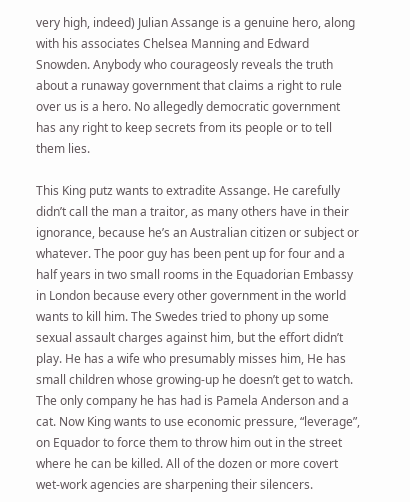very high, indeed) Julian Assange is a genuine hero, along with his associates Chelsea Manning and Edward Snowden. Anybody who courageosly reveals the truth about a runaway government that claims a right to rule over us is a hero. No allegedly democratic government has any right to keep secrets from its people or to tell them lies.

This King putz wants to extradite Assange. He carefully didn’t call the man a traitor, as many others have in their ignorance, because he’s an Australian citizen or subject or whatever. The poor guy has been pent up for four and a half years in two small rooms in the Equadorian Embassy in London because every other government in the world wants to kill him. The Swedes tried to phony up some sexual assault charges against him, but the effort didn’t play. He has a wife who presumably misses him, He has small children whose growing-up he doesn’t get to watch. The only company he has had is Pamela Anderson and a cat. Now King wants to use economic pressure, “leverage”, on Equador to force them to throw him out in the street where he can be killed. All of the dozen or more covert wet-work agencies are sharpening their silencers.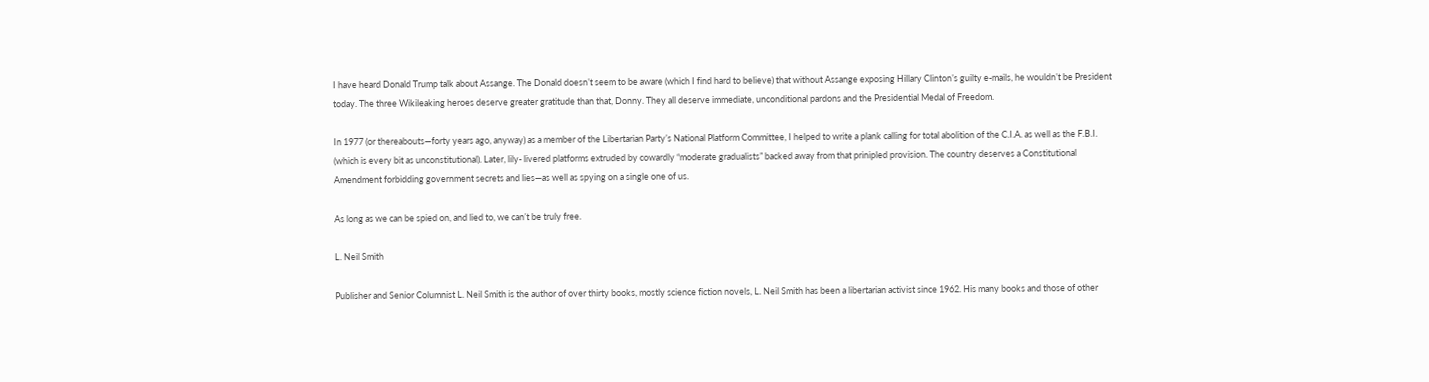I have heard Donald Trump talk about Assange. The Donald doesn’t seem to be aware (which I find hard to believe) that without Assange exposing Hillary Clinton’s guilty e-mails, he wouldn’t be President today. The three Wikileaking heroes deserve greater gratitude than that, Donny. They all deserve immediate, unconditional pardons and the Presidential Medal of Freedom.

In 1977 (or thereabouts—forty years ago, anyway) as a member of the Libertarian Party’s National Platform Committee, I helped to write a plank calling for total abolition of the C.I.A. as well as the F.B.I. (which is every bit as unconstitutional). Later, lily- livered platforms extruded by cowardly “moderate gradualists” backed away from that prinipled provision. The country deserves a Constitutional Amendment forbidding government secrets and lies—as well as spying on a single one of us.

As long as we can be spied on, and lied to, we can’t be truly free.

L. Neil Smith

Publisher and Senior Columnist L. Neil Smith is the author of over thirty books, mostly science fiction novels, L. Neil Smith has been a libertarian activist since 1962. His many books and those of other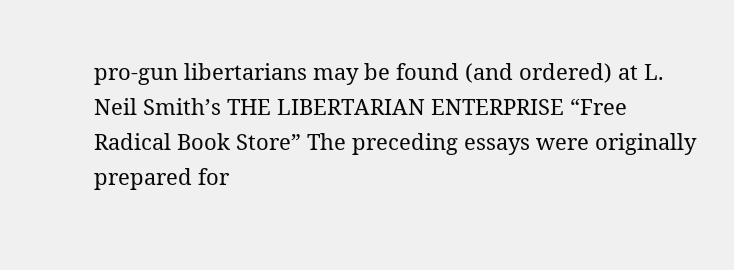pro-gun libertarians may be found (and ordered) at L. Neil Smith’s THE LIBERTARIAN ENTERPRISE “Free Radical Book Store” The preceding essays were originally prepared for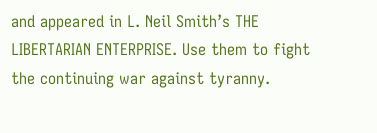and appeared in L. Neil Smith’s THE LIBERTARIAN ENTERPRISE. Use them to fight the continuing war against tyranny.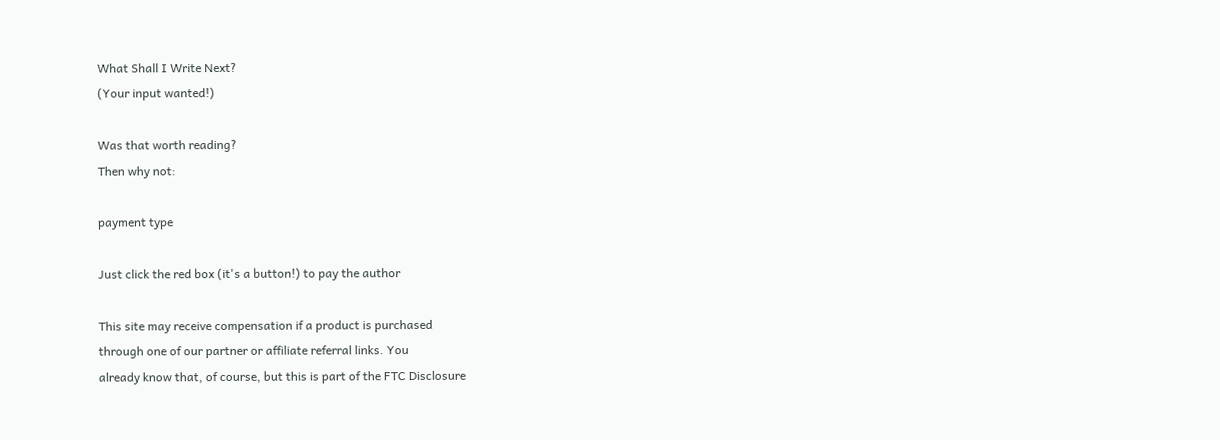What Shall I Write Next?
(Your input wanted!)

Was that worth reading?
Then why not:

payment type

Just click the red box (it's a button!) to pay the author

This site may receive compensation if a product is purchased
through one of our partner or affiliate referral links. You
already know that, of course, but this is part of the FTC Disclosure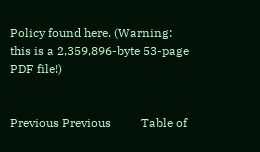Policy found here. (Warning: this is a 2,359,896-byte 53-page PDF file!)


Previous Previous          Table of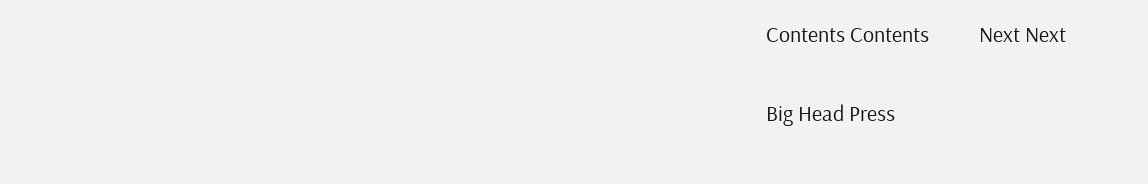Contents Contents          Next Next

Big Head Press